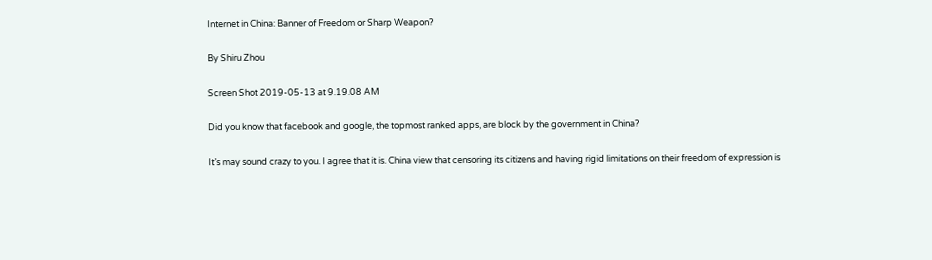Internet in China: Banner of Freedom or Sharp Weapon?

By Shiru Zhou

Screen Shot 2019-05-13 at 9.19.08 AM

Did you know that facebook and google, the topmost ranked apps, are block by the government in China?

It’s may sound crazy to you. I agree that it is. China view that censoring its citizens and having rigid limitations on their freedom of expression is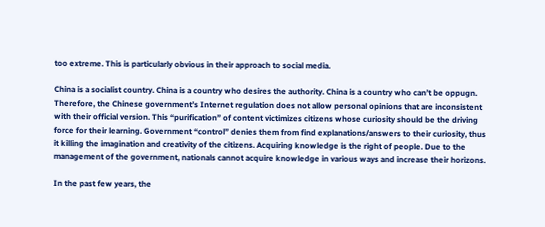too extreme. This is particularly obvious in their approach to social media.

China is a socialist country. China is a country who desires the authority. China is a country who can’t be oppugn. Therefore, the Chinese government’s Internet regulation does not allow personal opinions that are inconsistent with their official version. This “purification” of content victimizes citizens whose curiosity should be the driving force for their learning. Government “control” denies them from find explanations/answers to their curiosity, thus it killing the imagination and creativity of the citizens. Acquiring knowledge is the right of people. Due to the management of the government, nationals cannot acquire knowledge in various ways and increase their horizons.

In the past few years, the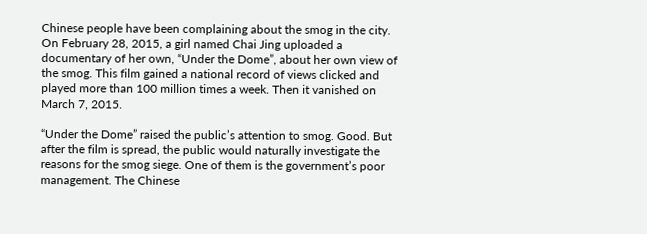Chinese people have been complaining about the smog in the city. On February 28, 2015, a girl named Chai Jing uploaded a documentary of her own, “Under the Dome”, about her own view of the smog. This film gained a national record of views clicked and played more than 100 million times a week. Then it vanished on March 7, 2015.

“Under the Dome” raised the public’s attention to smog. Good. But after the film is spread, the public would naturally investigate the reasons for the smog siege. One of them is the government’s poor management. The Chinese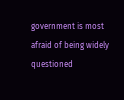government is most afraid of being widely questioned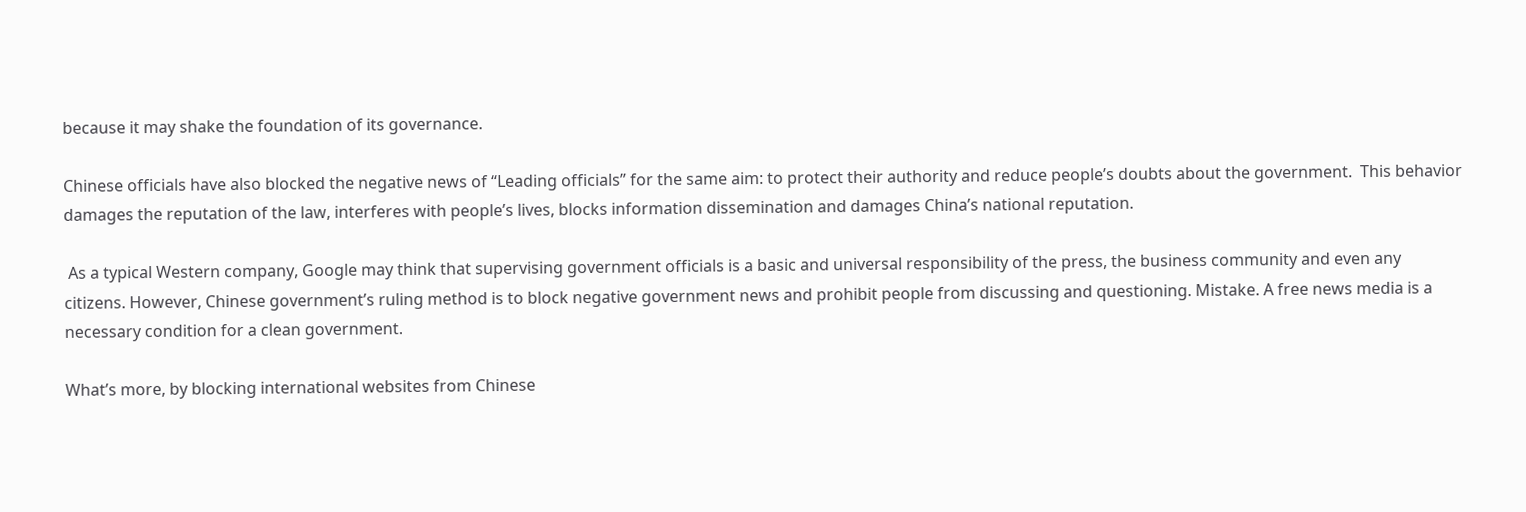because it may shake the foundation of its governance.

Chinese officials have also blocked the negative news of “Leading officials” for the same aim: to protect their authority and reduce people’s doubts about the government.  This behavior damages the reputation of the law, interferes with people’s lives, blocks information dissemination and damages China’s national reputation.

 As a typical Western company, Google may think that supervising government officials is a basic and universal responsibility of the press, the business community and even any citizens. However, Chinese government’s ruling method is to block negative government news and prohibit people from discussing and questioning. Mistake. A free news media is a necessary condition for a clean government.

What’s more, by blocking international websites from Chinese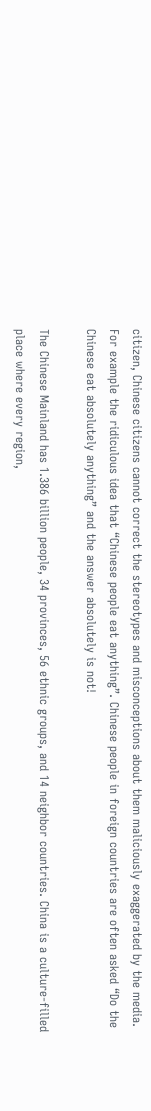citizen, Chinese citizens cannot correct the stereotypes and misconceptions about them maliciously exaggerated by the media. For example the ridiculous idea that “Chinese people eat anything”. Chinese people in foreign countries are often asked “Do the Chinese eat absolutely anything” and the answer absolutely is not!

The Chinese Mainland has 1.386 billion people, 34 provinces, 56 ethnic groups, and 14 neighbor countries. China is a culture-filled place where every region,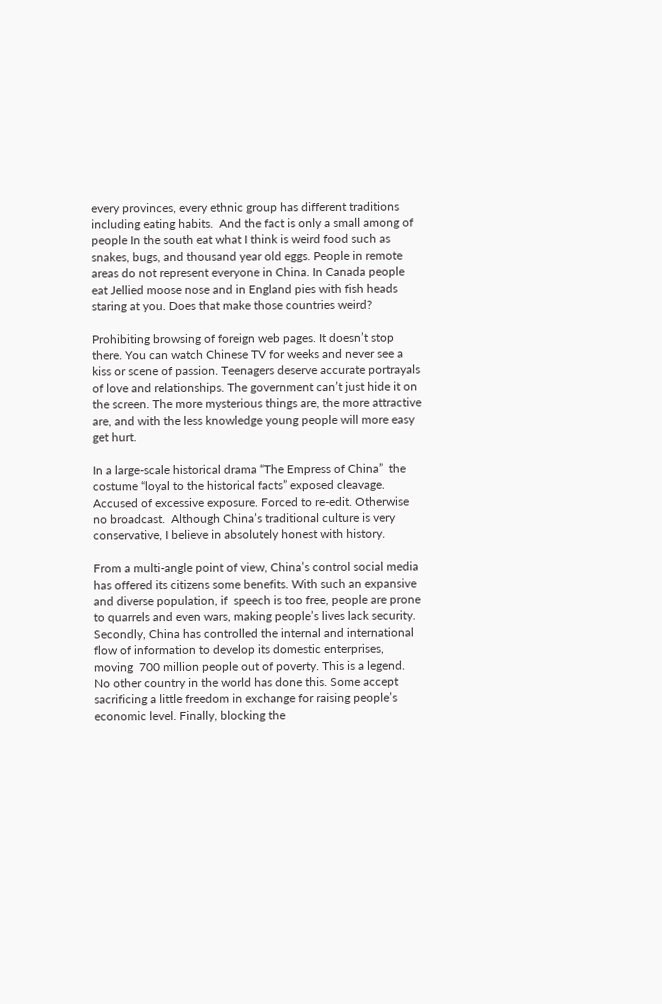every provinces, every ethnic group has different traditions including eating habits.  And the fact is only a small among of people In the south eat what I think is weird food such as snakes, bugs, and thousand year old eggs. People in remote areas do not represent everyone in China. In Canada people eat Jellied moose nose and in England pies with fish heads staring at you. Does that make those countries weird?

Prohibiting browsing of foreign web pages. It doesn’t stop there. You can watch Chinese TV for weeks and never see a kiss or scene of passion. Teenagers deserve accurate portrayals of love and relationships. The government can’t just hide it on the screen. The more mysterious things are, the more attractive are, and with the less knowledge young people will more easy get hurt.

In a large-scale historical drama “The Empress of China”  the costume “loyal to the historical facts” exposed cleavage.  Accused of excessive exposure. Forced to re-edit. Otherwise no broadcast.  Although China’s traditional culture is very conservative, I believe in absolutely honest with history.

From a multi-angle point of view, China’s control social media has offered its citizens some benefits. With such an expansive and diverse population, if  speech is too free, people are prone to quarrels and even wars, making people’s lives lack security. Secondly, China has controlled the internal and international flow of information to develop its domestic enterprises, moving  700 million people out of poverty. This is a legend. No other country in the world has done this. Some accept sacrificing a little freedom in exchange for raising people’s economic level. Finally, blocking the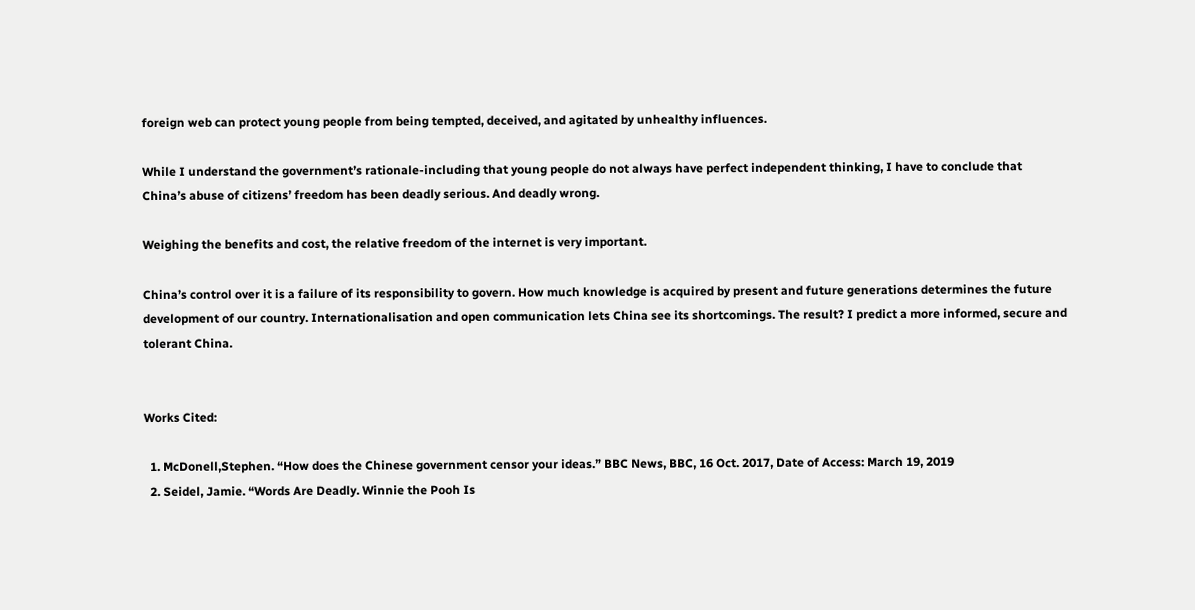foreign web can protect young people from being tempted, deceived, and agitated by unhealthy influences.

While I understand the government’s rationale-including that young people do not always have perfect independent thinking, I have to conclude that China’s abuse of citizens’ freedom has been deadly serious. And deadly wrong.

Weighing the benefits and cost, the relative freedom of the internet is very important.

China’s control over it is a failure of its responsibility to govern. How much knowledge is acquired by present and future generations determines the future development of our country. Internationalisation and open communication lets China see its shortcomings. The result? I predict a more informed, secure and tolerant China.


Works Cited:

  1. McDonell,Stephen. “How does the Chinese government censor your ideas.” BBC News, BBC, 16 Oct. 2017, Date of Access: March 19, 2019
  2. Seidel, Jamie. “Words Are Deadly. Winnie the Pooh Is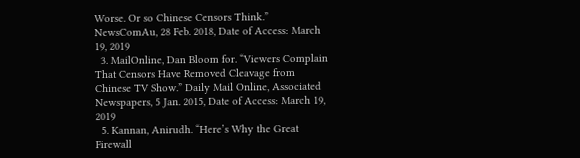Worse. Or so Chinese Censors Think.” NewsComAu, 28 Feb. 2018, Date of Access: March 19, 2019
  3. MailOnline, Dan Bloom for. “Viewers Complain That Censors Have Removed Cleavage from Chinese TV Show.” Daily Mail Online, Associated Newspapers, 5 Jan. 2015, Date of Access: March 19, 2019
  5. Kannan, Anirudh. “Here’s Why the Great Firewall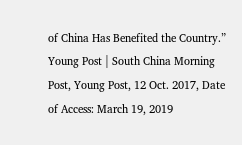of China Has Benefited the Country.” Young Post | South China Morning Post, Young Post, 12 Oct. 2017, Date of Access: March 19, 2019